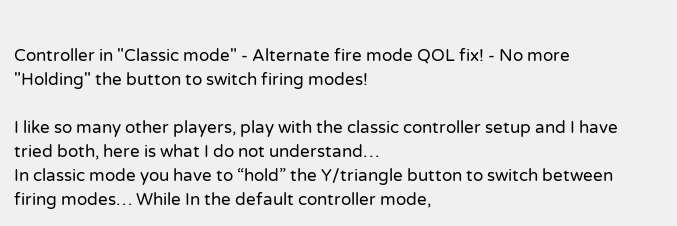Controller in "Classic mode" - Alternate fire mode QOL fix! - No more "Holding" the button to switch firing modes!

I like so many other players, play with the classic controller setup and I have tried both, here is what I do not understand…
In classic mode you have to “hold” the Y/triangle button to switch between firing modes… While In the default controller mode,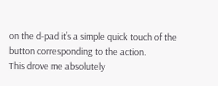on the d-pad it’s a simple quick touch of the button corresponding to the action.
This drove me absolutely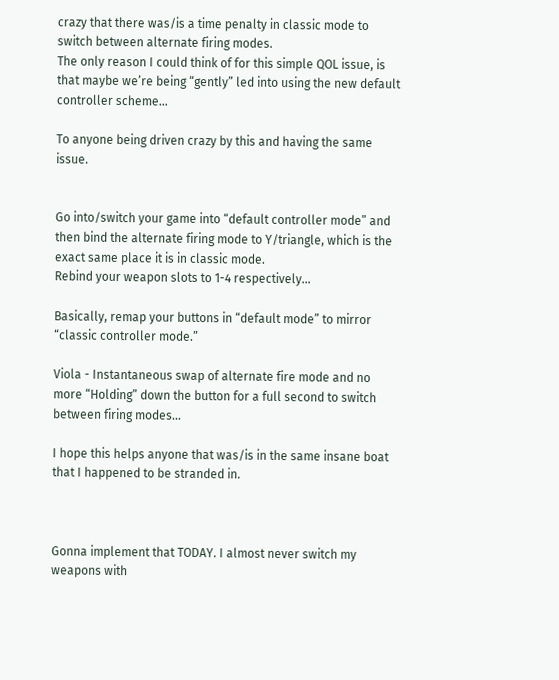crazy that there was/is a time penalty in classic mode to switch between alternate firing modes.
The only reason I could think of for this simple QOL issue, is that maybe we’re being “gently” led into using the new default controller scheme…

To anyone being driven crazy by this and having the same issue.


Go into/switch your game into “default controller mode” and then bind the alternate firing mode to Y/triangle, which is the exact same place it is in classic mode.
Rebind your weapon slots to 1-4 respectively…

Basically, remap your buttons in “default mode” to mirror “classic controller mode.”

Viola - Instantaneous swap of alternate fire mode and no more “Holding” down the button for a full second to switch between firing modes…

I hope this helps anyone that was/is in the same insane boat that I happened to be stranded in.



Gonna implement that TODAY. I almost never switch my weapons with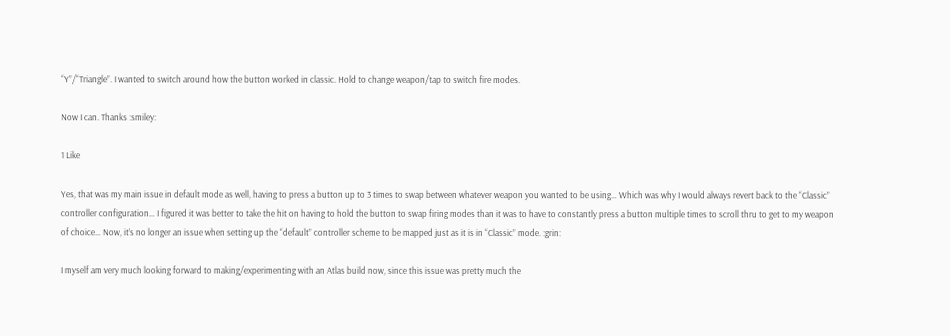“Y”/“Triangle”. I wanted to switch around how the button worked in classic. Hold to change weapon/tap to switch fire modes.

Now I can. Thanks :smiley:

1 Like

Yes, that was my main issue in default mode as well, having to press a button up to 3 times to swap between whatever weapon you wanted to be using… Which was why I would always revert back to the “Classic” controller configuration… I figured it was better to take the hit on having to hold the button to swap firing modes than it was to have to constantly press a button multiple times to scroll thru to get to my weapon of choice… Now, it’s no longer an issue when setting up the “default” controller scheme to be mapped just as it is in “Classic” mode. :grin:

I myself am very much looking forward to making/experimenting with an Atlas build now, since this issue was pretty much the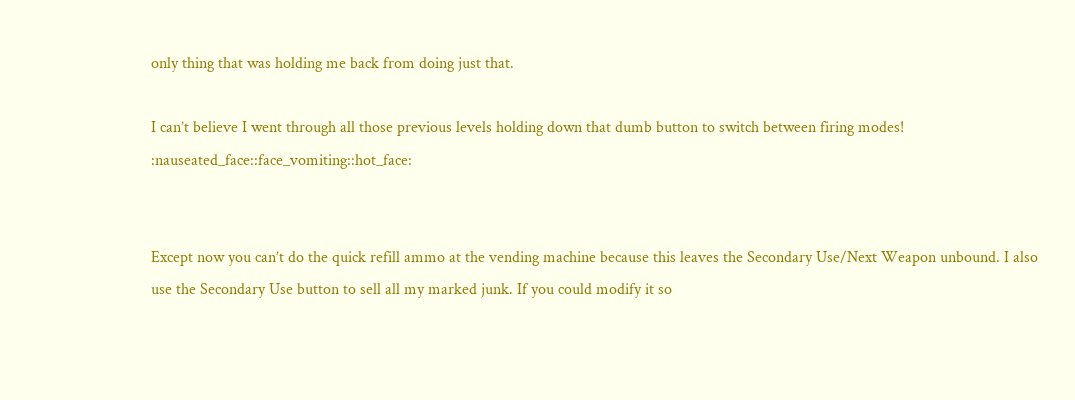only thing that was holding me back from doing just that.

I can’t believe I went through all those previous levels holding down that dumb button to switch between firing modes! :nauseated_face::face_vomiting::hot_face:


Except now you can’t do the quick refill ammo at the vending machine because this leaves the Secondary Use/Next Weapon unbound. I also use the Secondary Use button to sell all my marked junk. If you could modify it so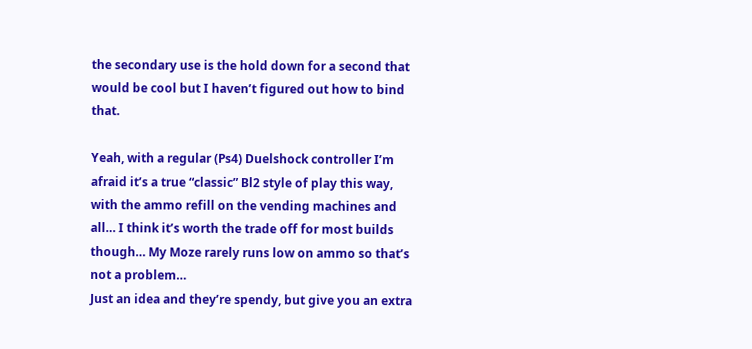the secondary use is the hold down for a second that would be cool but I haven’t figured out how to bind that.

Yeah, with a regular (Ps4) Duelshock controller I’m afraid it’s a true “classic” Bl2 style of play this way, with the ammo refill on the vending machines and all… I think it’s worth the trade off for most builds though… My Moze rarely runs low on ammo so that’s not a problem…
Just an idea and they’re spendy, but give you an extra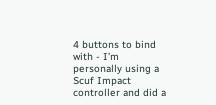4 buttons to bind with - I’m personally using a Scuf Impact controller and did a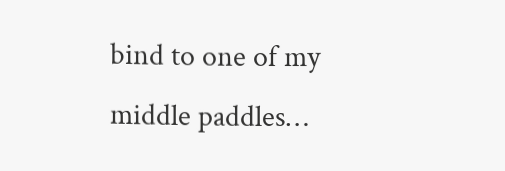bind to one of my middle paddles…